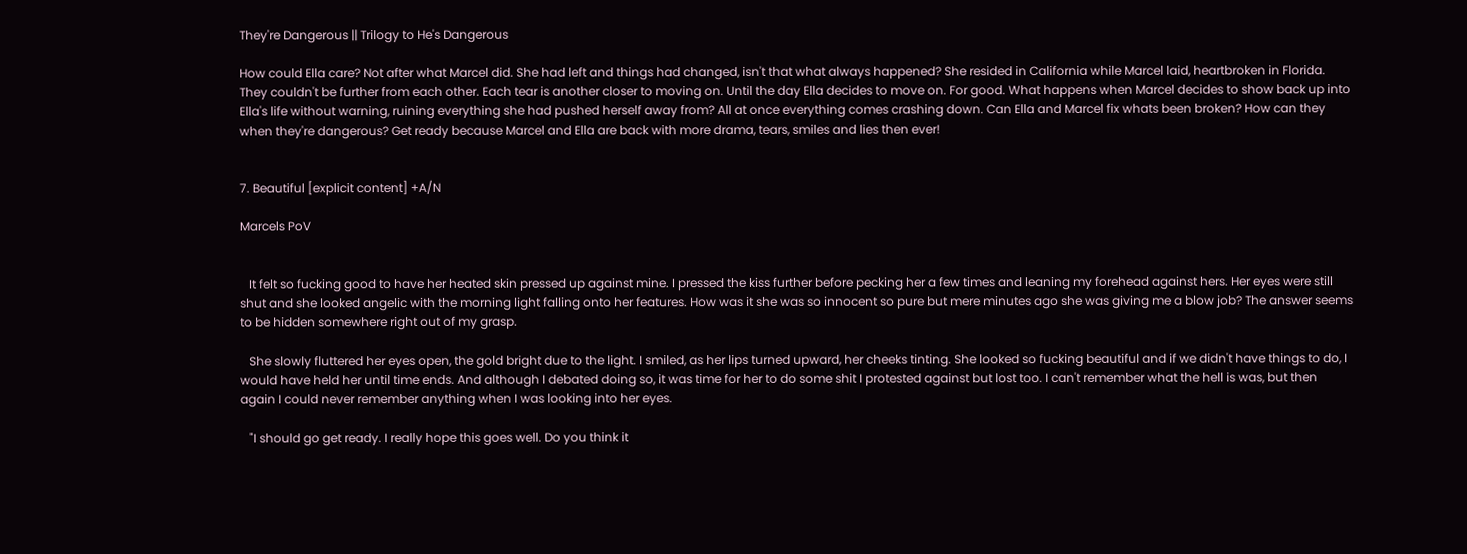They're Dangerous || Trilogy to He's Dangerous

How could Ella care? Not after what Marcel did. She had left and things had changed, isn't that what always happened? She resided in California while Marcel laid, heartbroken in Florida. They couldn't be further from each other. Each tear is another closer to moving on. Until the day Ella decides to move on. For good. What happens when Marcel decides to show back up into Ella's life without warning, ruining everything she had pushed herself away from? All at once everything comes crashing down. Can Ella and Marcel fix whats been broken? How can they when they're dangerous? Get ready because Marcel and Ella are back with more drama, tears, smiles and lies then ever!


7. Beautiful [explicit content] +A/N

Marcels PoV


   It felt so fucking good to have her heated skin pressed up against mine. I pressed the kiss further before pecking her a few times and leaning my forehead against hers. Her eyes were still shut and she looked angelic with the morning light falling onto her features. How was it she was so innocent so pure but mere minutes ago she was giving me a blow job? The answer seems to be hidden somewhere right out of my grasp.

   She slowly fluttered her eyes open, the gold bright due to the light. I smiled, as her lips turned upward, her cheeks tinting. She looked so fucking beautiful and if we didn't have things to do, I would have held her until time ends. And although I debated doing so, it was time for her to do some shit I protested against but lost too. I can't remember what the hell is was, but then again I could never remember anything when I was looking into her eyes.

   "I should go get ready. I really hope this goes well. Do you think it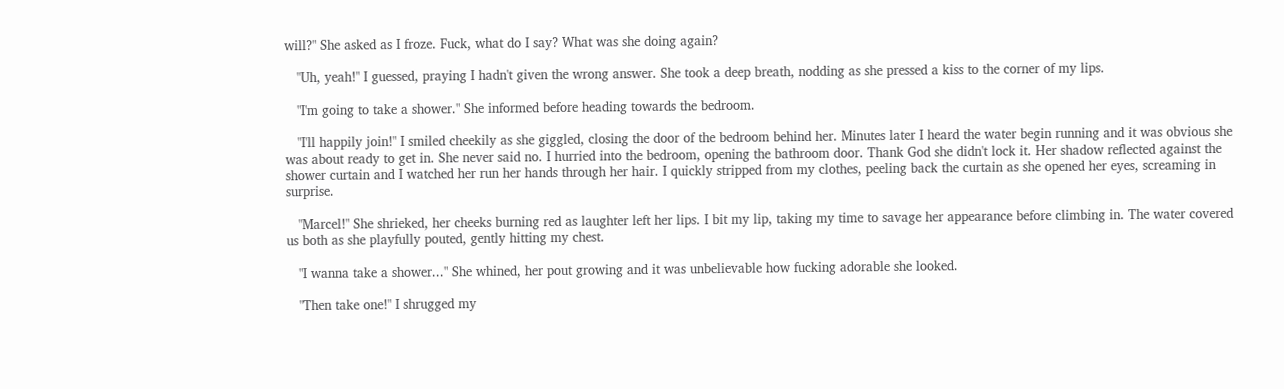will?" She asked as I froze. Fuck, what do I say? What was she doing again?

   "Uh, yeah!" I guessed, praying I hadn't given the wrong answer. She took a deep breath, nodding as she pressed a kiss to the corner of my lips.

   "I'm going to take a shower." She informed before heading towards the bedroom.

   "I'll happily join!" I smiled cheekily as she giggled, closing the door of the bedroom behind her. Minutes later I heard the water begin running and it was obvious she was about ready to get in. She never said no. I hurried into the bedroom, opening the bathroom door. Thank God she didn't lock it. Her shadow reflected against the shower curtain and I watched her run her hands through her hair. I quickly stripped from my clothes, peeling back the curtain as she opened her eyes, screaming in surprise.

   "Marcel!" She shrieked, her cheeks burning red as laughter left her lips. I bit my lip, taking my time to savage her appearance before climbing in. The water covered us both as she playfully pouted, gently hitting my chest.

   "I wanna take a shower..." She whined, her pout growing and it was unbelievable how fucking adorable she looked.

   "Then take one!" I shrugged my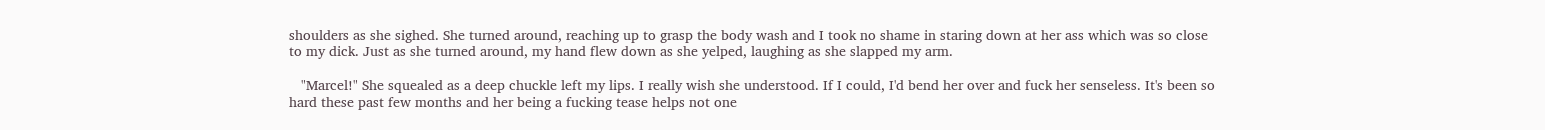shoulders as she sighed. She turned around, reaching up to grasp the body wash and I took no shame in staring down at her ass which was so close to my dick. Just as she turned around, my hand flew down as she yelped, laughing as she slapped my arm.

   "Marcel!" She squealed as a deep chuckle left my lips. I really wish she understood. If I could, I'd bend her over and fuck her senseless. It's been so hard these past few months and her being a fucking tease helps not one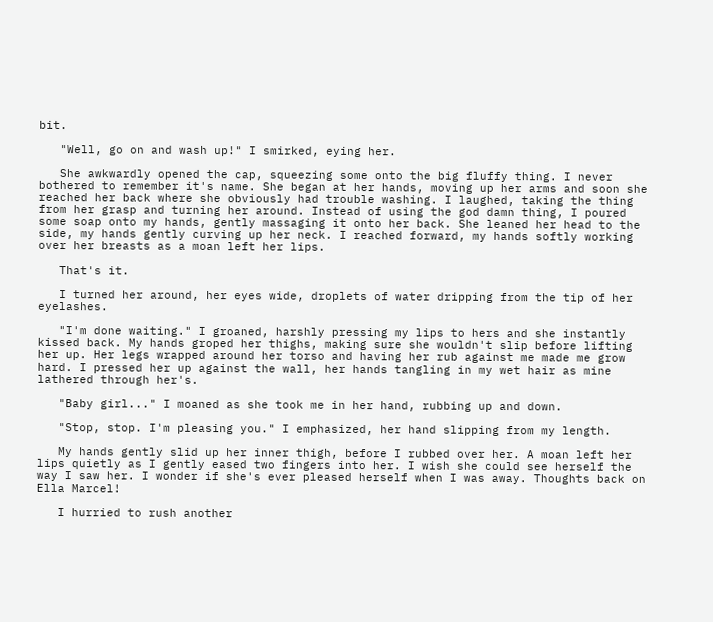bit.

   "Well, go on and wash up!" I smirked, eying her.

   She awkwardly opened the cap, squeezing some onto the big fluffy thing. I never bothered to remember it's name. She began at her hands, moving up her arms and soon she reached her back where she obviously had trouble washing. I laughed, taking the thing from her grasp and turning her around. Instead of using the god damn thing, I poured some soap onto my hands, gently massaging it onto her back. She leaned her head to the side, my hands gently curving up her neck. I reached forward, my hands softly working over her breasts as a moan left her lips.

   That's it.

   I turned her around, her eyes wide, droplets of water dripping from the tip of her eyelashes.

   "I'm done waiting." I groaned, harshly pressing my lips to hers and she instantly kissed back. My hands groped her thighs, making sure she wouldn't slip before lifting her up. Her legs wrapped around her torso and having her rub against me made me grow hard. I pressed her up against the wall, her hands tangling in my wet hair as mine lathered through her's.

   "Baby girl..." I moaned as she took me in her hand, rubbing up and down.

   "Stop, stop. I'm pleasing you." I emphasized, her hand slipping from my length.

   My hands gently slid up her inner thigh, before I rubbed over her. A moan left her lips quietly as I gently eased two fingers into her. I wish she could see herself the way I saw her. I wonder if she's ever pleased herself when I was away. Thoughts back on Ella Marcel!

   I hurried to rush another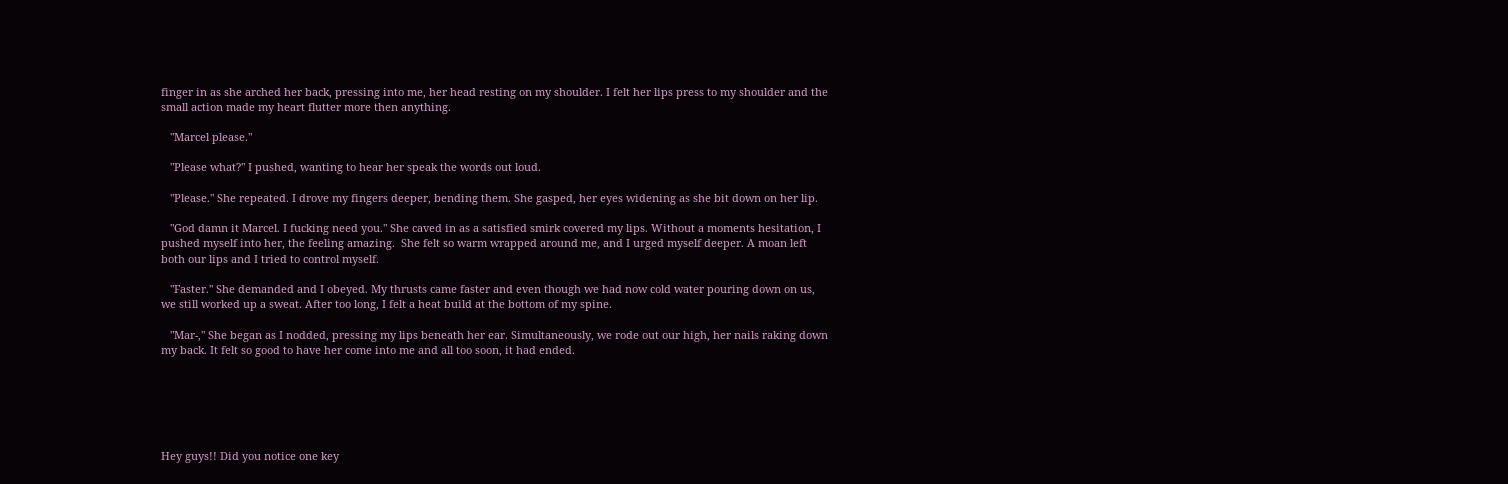finger in as she arched her back, pressing into me, her head resting on my shoulder. I felt her lips press to my shoulder and the small action made my heart flutter more then anything.

   "Marcel please."

   "Please what?" I pushed, wanting to hear her speak the words out loud.

   "Please." She repeated. I drove my fingers deeper, bending them. She gasped, her eyes widening as she bit down on her lip.

   "God damn it Marcel. I fucking need you." She caved in as a satisfied smirk covered my lips. Without a moments hesitation, I pushed myself into her, the feeling amazing.  She felt so warm wrapped around me, and I urged myself deeper. A moan left both our lips and I tried to control myself.

   "Faster." She demanded and I obeyed. My thrusts came faster and even though we had now cold water pouring down on us, we still worked up a sweat. After too long, I felt a heat build at the bottom of my spine.

   "Mar-," She began as I nodded, pressing my lips beneath her ear. Simultaneously, we rode out our high, her nails raking down my back. It felt so good to have her come into me and all too soon, it had ended.






Hey guys!! Did you notice one key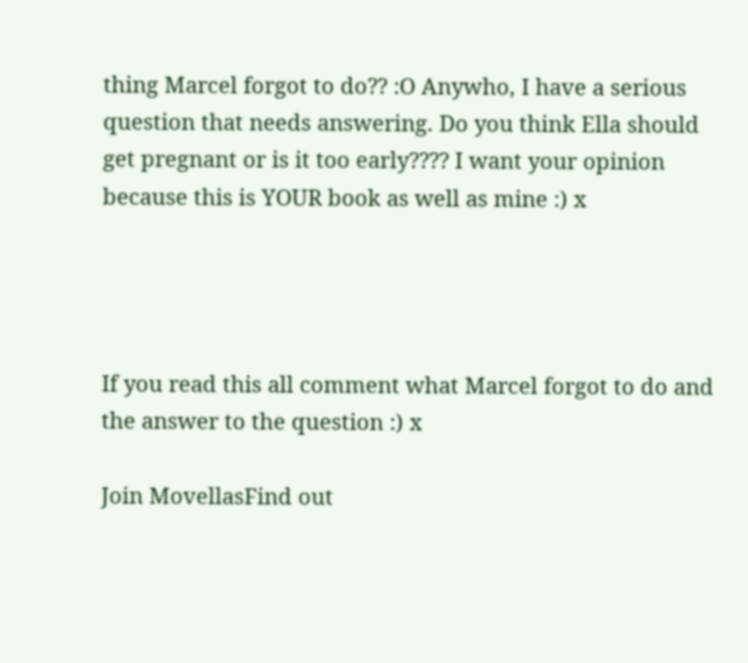thing Marcel forgot to do?? :O Anywho, I have a serious question that needs answering. Do you think Ella should get pregnant or is it too early???? I want your opinion because this is YOUR book as well as mine :) x




If you read this all comment what Marcel forgot to do and the answer to the question :) x

Join MovellasFind out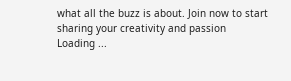what all the buzz is about. Join now to start sharing your creativity and passion
Loading ...